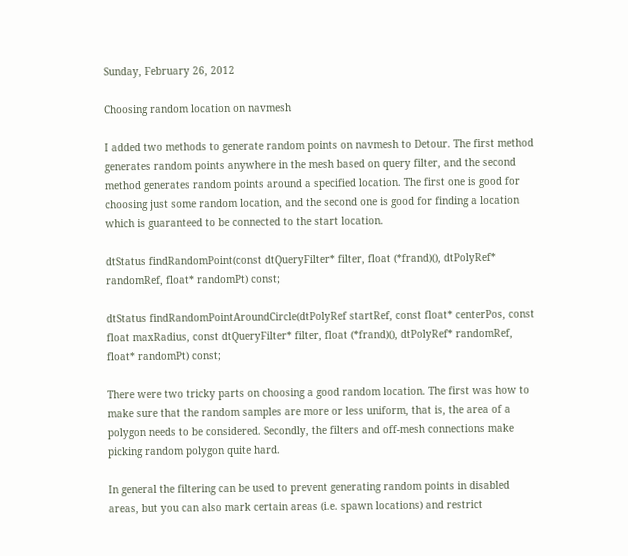Sunday, February 26, 2012

Choosing random location on navmesh

I added two methods to generate random points on navmesh to Detour. The first method generates random points anywhere in the mesh based on query filter, and the second method generates random points around a specified location. The first one is good for choosing just some random location, and the second one is good for finding a location which is guaranteed to be connected to the start location.

dtStatus findRandomPoint(const dtQueryFilter* filter, float (*frand)(), dtPolyRef* randomRef, float* randomPt) const;

dtStatus findRandomPointAroundCircle(dtPolyRef startRef, const float* centerPos, const float maxRadius, const dtQueryFilter* filter, float (*frand)(), dtPolyRef* randomRef, float* randomPt) const;

There were two tricky parts on choosing a good random location. The first was how to make sure that the random samples are more or less uniform, that is, the area of a polygon needs to be considered. Secondly, the filters and off-mesh connections make picking random polygon quite hard.

In general the filtering can be used to prevent generating random points in disabled areas, but you can also mark certain areas (i.e. spawn locations) and restrict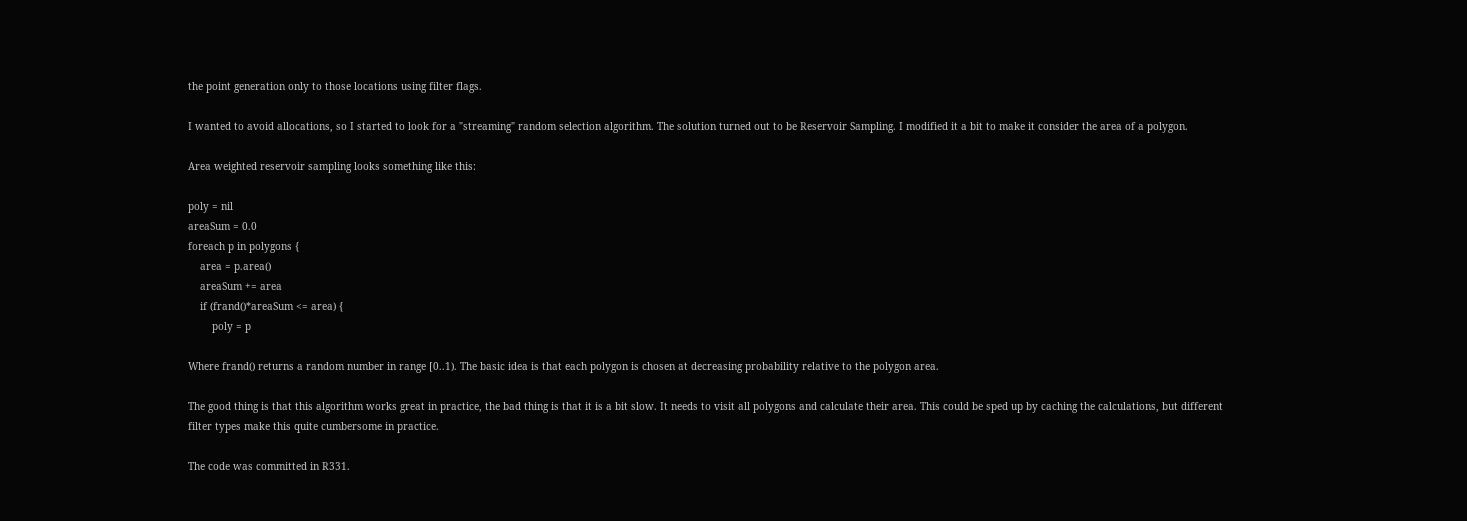the point generation only to those locations using filter flags.

I wanted to avoid allocations, so I started to look for a "streaming" random selection algorithm. The solution turned out to be Reservoir Sampling. I modified it a bit to make it consider the area of a polygon.

Area weighted reservoir sampling looks something like this:

poly = nil
areaSum = 0.0
foreach p in polygons {
    area = p.area()
    areaSum += area
    if (frand()*areaSum <= area) {
        poly = p

Where frand() returns a random number in range [0..1). The basic idea is that each polygon is chosen at decreasing probability relative to the polygon area.

The good thing is that this algorithm works great in practice, the bad thing is that it is a bit slow. It needs to visit all polygons and calculate their area. This could be sped up by caching the calculations, but different filter types make this quite cumbersome in practice.

The code was committed in R331.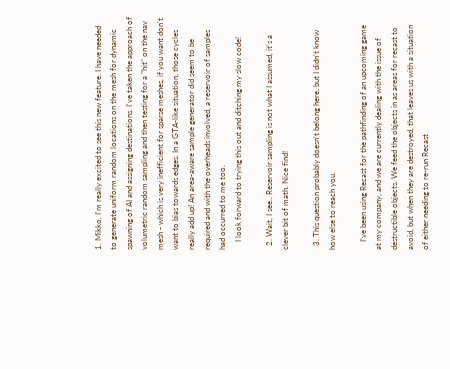1. Mikko, I'm really excited to see this new feature. I have needed to generate uniform random locations on the mesh for dynamic spawning of AI and assigning destinations. I've taken the approach of volumetric random sampling and then testing for a "hit" on the nav mesh - which is very inefficient for sparse meshes, if you want don't want to bias towards edges. In a GTA-like situation, those cycles really add up! An area-aware sample generator did seem to be required and with the overheads involved, a reservoir of samples had occurred to me too.
    I look forward to trying this out and ditching my slow code!

  2. Wait, I see.. Reservoir sampling is not what I assumed, it's a clever bit of math. Nice find!

  3. This question probably doesn't belong here, but I didn't know how else to reach you.

    I've been using Recast for the pathfinding of an upcoming game at my company, and we are currently dealing with the issue of destructible objects. We feed the objects in as areas for recast to avoid, but when they are destroyed, that leaves us with a situation of either needing to re-run Recast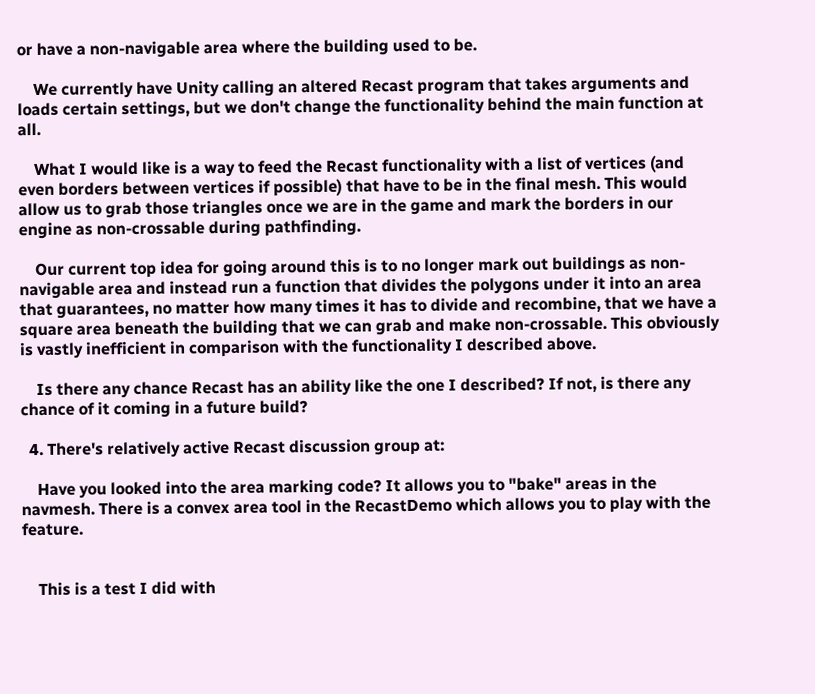or have a non-navigable area where the building used to be.

    We currently have Unity calling an altered Recast program that takes arguments and loads certain settings, but we don't change the functionality behind the main function at all.

    What I would like is a way to feed the Recast functionality with a list of vertices (and even borders between vertices if possible) that have to be in the final mesh. This would allow us to grab those triangles once we are in the game and mark the borders in our engine as non-crossable during pathfinding.

    Our current top idea for going around this is to no longer mark out buildings as non-navigable area and instead run a function that divides the polygons under it into an area that guarantees, no matter how many times it has to divide and recombine, that we have a square area beneath the building that we can grab and make non-crossable. This obviously is vastly inefficient in comparison with the functionality I described above.

    Is there any chance Recast has an ability like the one I described? If not, is there any chance of it coming in a future build?

  4. There's relatively active Recast discussion group at:

    Have you looked into the area marking code? It allows you to "bake" areas in the navmesh. There is a convex area tool in the RecastDemo which allows you to play with the feature.


    This is a test I did with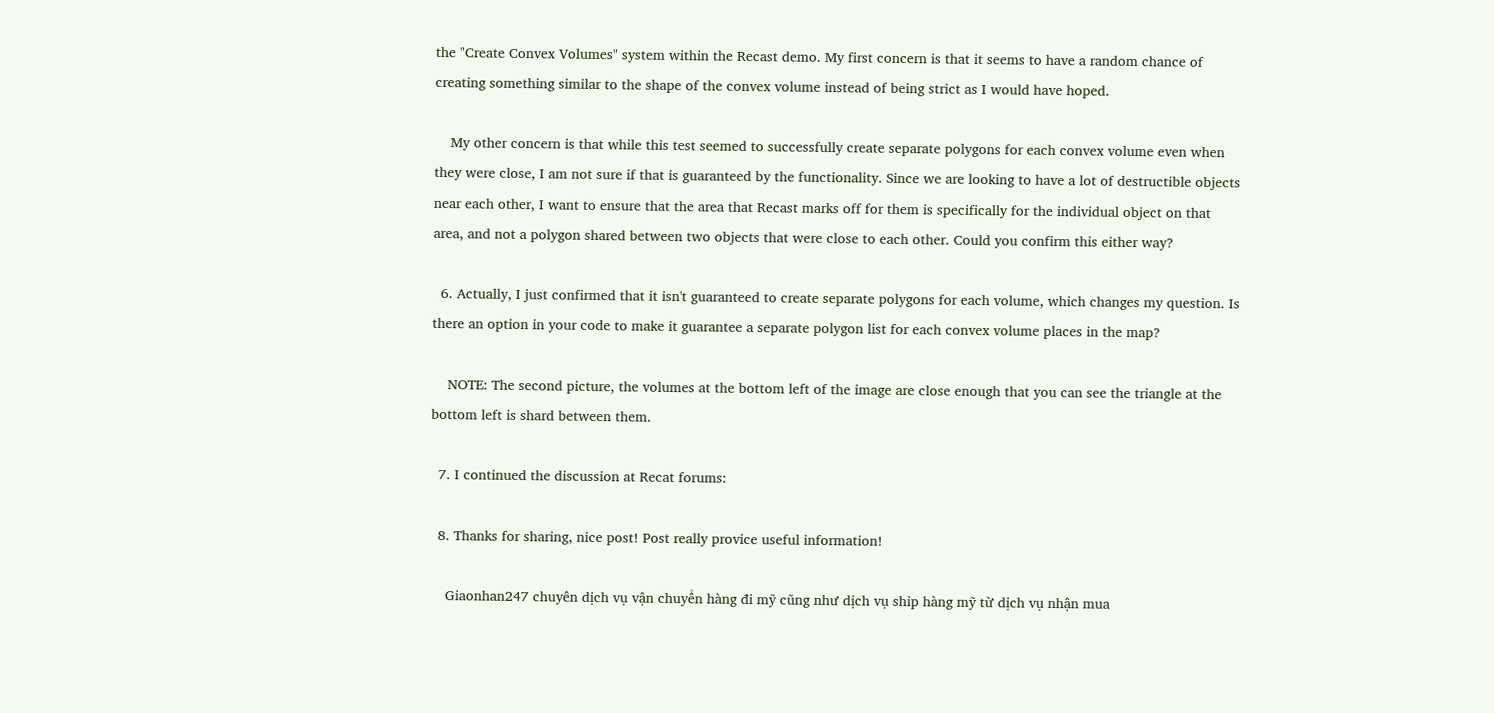the "Create Convex Volumes" system within the Recast demo. My first concern is that it seems to have a random chance of creating something similar to the shape of the convex volume instead of being strict as I would have hoped.

    My other concern is that while this test seemed to successfully create separate polygons for each convex volume even when they were close, I am not sure if that is guaranteed by the functionality. Since we are looking to have a lot of destructible objects near each other, I want to ensure that the area that Recast marks off for them is specifically for the individual object on that area, and not a polygon shared between two objects that were close to each other. Could you confirm this either way?

  6. Actually, I just confirmed that it isn't guaranteed to create separate polygons for each volume, which changes my question. Is there an option in your code to make it guarantee a separate polygon list for each convex volume places in the map?

    NOTE: The second picture, the volumes at the bottom left of the image are close enough that you can see the triangle at the bottom left is shard between them.

  7. I continued the discussion at Recat forums:

  8. Thanks for sharing, nice post! Post really provice useful information!

    Giaonhan247 chuyên dịch vụ vận chuyển hàng đi mỹ cũng như dịch vụ ship hàng mỹ từ dịch vụ nhận mua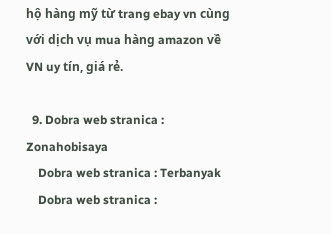hộ hàng mỹ từ trang ebay vn cùng với dịch vụ mua hàng amazon về VN uy tín, giá rẻ.

  9. Dobra web stranica : Zonahobisaya
    Dobra web stranica : Terbanyak
    Dobra web stranica :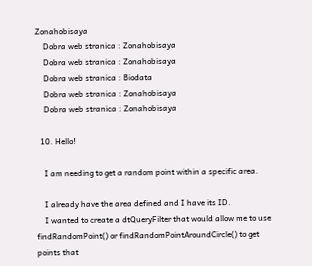Zonahobisaya
    Dobra web stranica : Zonahobisaya
    Dobra web stranica : Zonahobisaya
    Dobra web stranica : Biodata
    Dobra web stranica : Zonahobisaya
    Dobra web stranica : Zonahobisaya

  10. Hello!

    I am needing to get a random point within a specific area.

    I already have the area defined and I have its ID.
    I wanted to create a dtQueryFilter that would allow me to use findRandomPoint() or findRandomPointAroundCircle() to get points that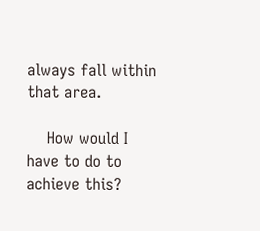always fall within that area.

    How would I have to do to achieve this?